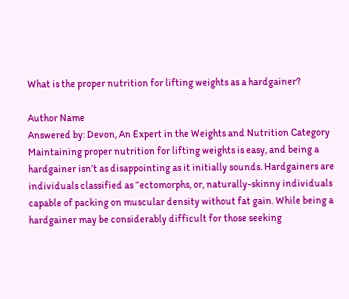What is the proper nutrition for lifting weights as a hardgainer?

Author Name
Answered by: Devon, An Expert in the Weights and Nutrition Category
Maintaining proper nutrition for lifting weights is easy, and being a hardgainer isn’t as disappointing as it initially sounds. Hardgainers are individuals classified as “ectomorphs, or, naturally-skinny individuals capable of packing on muscular density without fat gain. While being a hardgainer may be considerably difficult for those seeking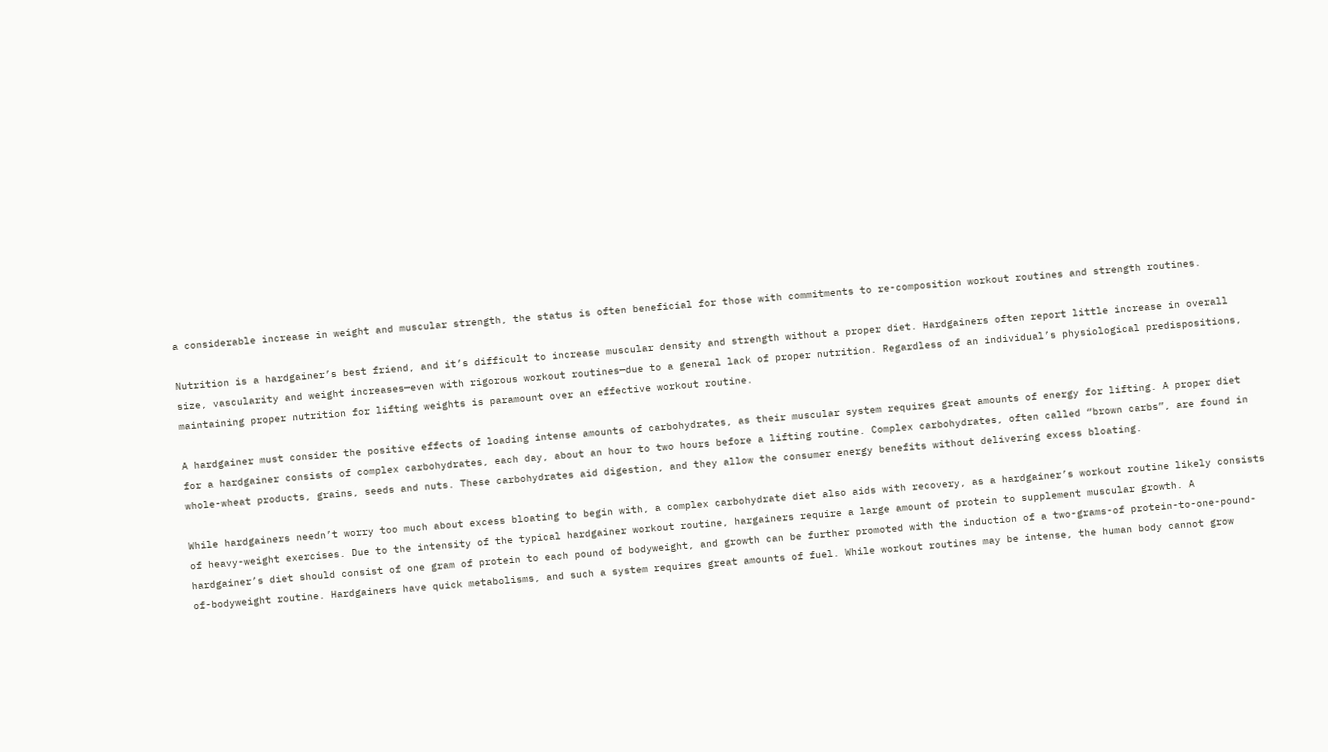a considerable increase in weight and muscular strength, the status is often beneficial for those with commitments to re-composition workout routines and strength routines.

Nutrition is a hardgainer’s best friend, and it’s difficult to increase muscular density and strength without a proper diet. Hardgainers often report little increase in overall size, vascularity and weight increases—even with rigorous workout routines—due to a general lack of proper nutrition. Regardless of an individual’s physiological predispositions, maintaining proper nutrition for lifting weights is paramount over an effective workout routine.

A hardgainer must consider the positive effects of loading intense amounts of carbohydrates, as their muscular system requires great amounts of energy for lifting. A proper diet for a hardgainer consists of complex carbohydrates, each day, about an hour to two hours before a lifting routine. Complex carbohydrates, often called “brown carbs”, are found in whole-wheat products, grains, seeds and nuts. These carbohydrates aid digestion, and they allow the consumer energy benefits without delivering excess bloating.

While hardgainers needn’t worry too much about excess bloating to begin with, a complex carbohydrate diet also aids with recovery, as a hardgainer’s workout routine likely consists of heavy-weight exercises. Due to the intensity of the typical hardgainer workout routine, hargainers require a large amount of protein to supplement muscular growth. A hardgainer’s diet should consist of one gram of protein to each pound of bodyweight, and growth can be further promoted with the induction of a two-grams-of protein-to-one-pound-of-bodyweight routine. Hardgainers have quick metabolisms, and such a system requires great amounts of fuel. While workout routines may be intense, the human body cannot grow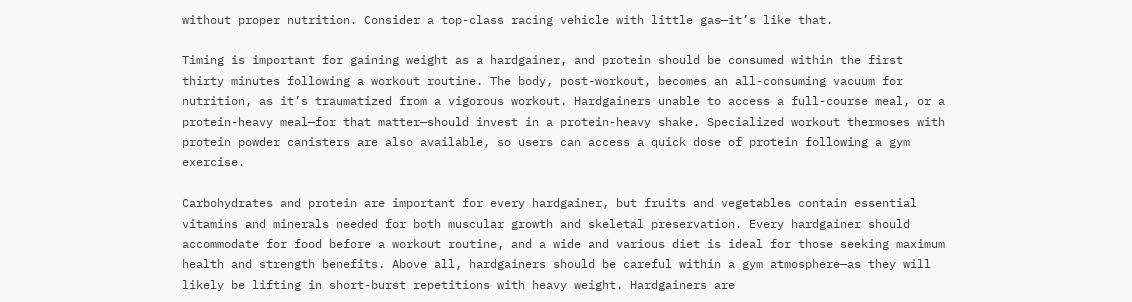without proper nutrition. Consider a top-class racing vehicle with little gas—it’s like that.

Timing is important for gaining weight as a hardgainer, and protein should be consumed within the first thirty minutes following a workout routine. The body, post-workout, becomes an all-consuming vacuum for nutrition, as it’s traumatized from a vigorous workout. Hardgainers unable to access a full-course meal, or a protein-heavy meal—for that matter—should invest in a protein-heavy shake. Specialized workout thermoses with protein powder canisters are also available, so users can access a quick dose of protein following a gym exercise.

Carbohydrates and protein are important for every hardgainer, but fruits and vegetables contain essential vitamins and minerals needed for both muscular growth and skeletal preservation. Every hardgainer should accommodate for food before a workout routine, and a wide and various diet is ideal for those seeking maximum health and strength benefits. Above all, hardgainers should be careful within a gym atmosphere—as they will likely be lifting in short-burst repetitions with heavy weight. Hardgainers are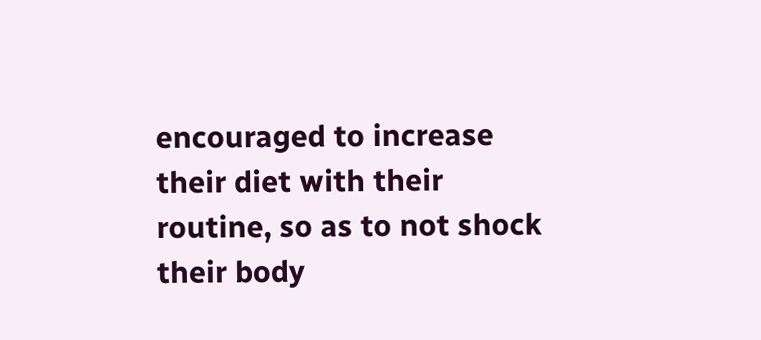encouraged to increase their diet with their routine, so as to not shock their body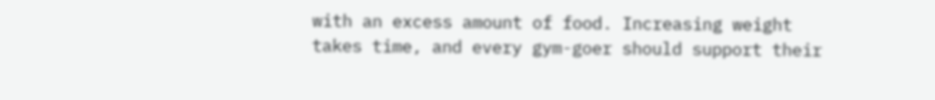with an excess amount of food. Increasing weight takes time, and every gym-goer should support their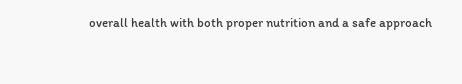overall health with both proper nutrition and a safe approach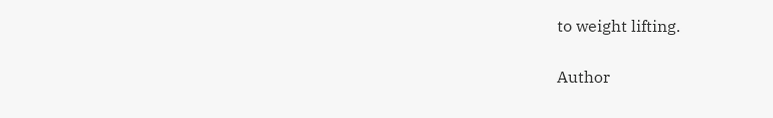to weight lifting.

Author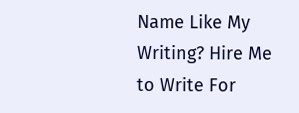Name Like My Writing? Hire Me to Write For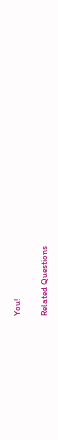You!

Related Questions